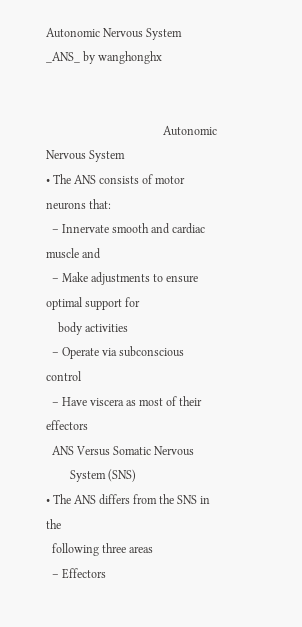Autonomic Nervous System _ANS_ by wanghonghx


                                       Autonomic Nervous System
• The ANS consists of motor neurons that:
  – Innervate smooth and cardiac muscle and
  – Make adjustments to ensure optimal support for
    body activities
  – Operate via subconscious control
  – Have viscera as most of their effectors
  ANS Versus Somatic Nervous
        System (SNS)
• The ANS differs from the SNS in the
  following three areas
  – Effectors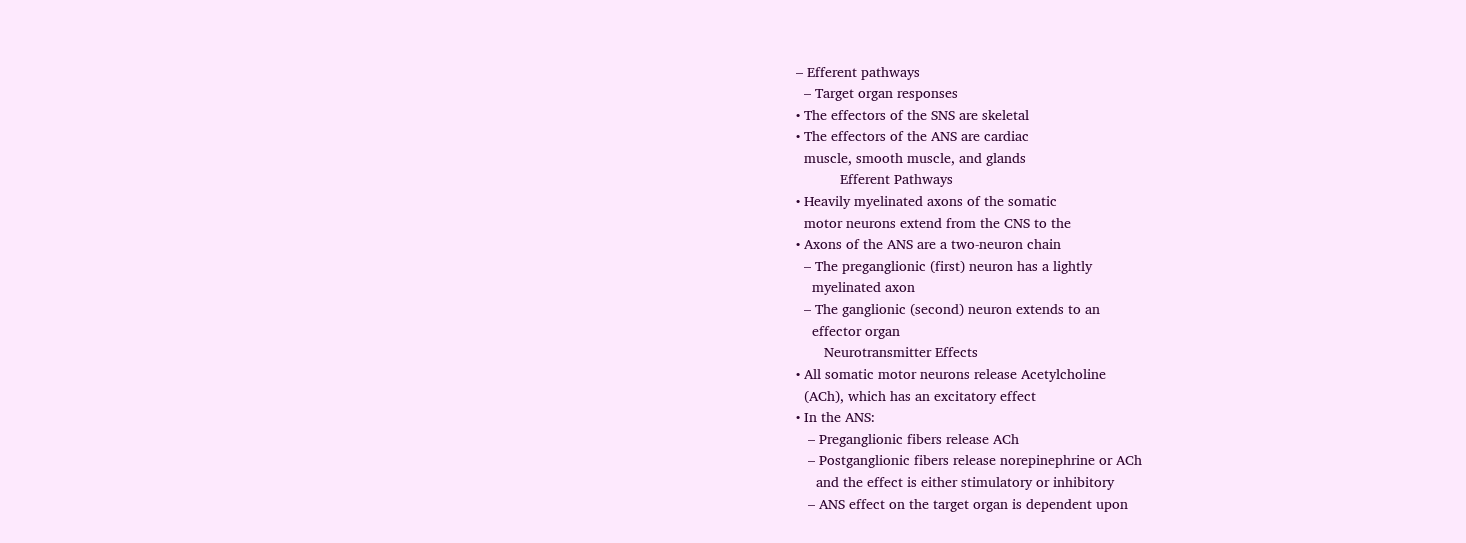– Efferent pathways
  – Target organ responses
• The effectors of the SNS are skeletal
• The effectors of the ANS are cardiac
  muscle, smooth muscle, and glands
           Efferent Pathways
• Heavily myelinated axons of the somatic
  motor neurons extend from the CNS to the
• Axons of the ANS are a two-neuron chain
  – The preganglionic (first) neuron has a lightly
    myelinated axon
  – The ganglionic (second) neuron extends to an
    effector organ
       Neurotransmitter Effects
• All somatic motor neurons release Acetylcholine
  (ACh), which has an excitatory effect
• In the ANS:
   – Preganglionic fibers release ACh
   – Postganglionic fibers release norepinephrine or ACh
     and the effect is either stimulatory or inhibitory
   – ANS effect on the target organ is dependent upon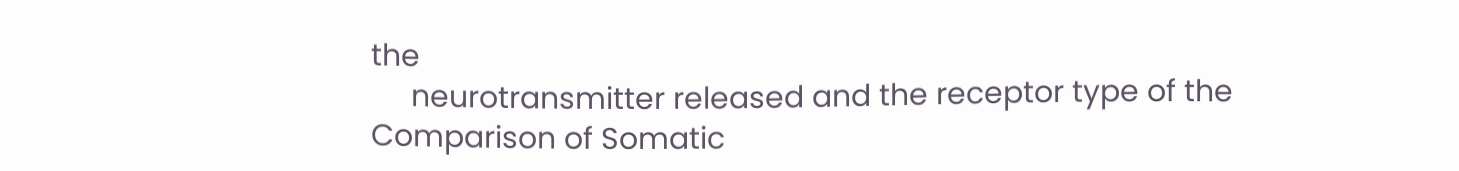the
     neurotransmitter released and the receptor type of the
Comparison of Somatic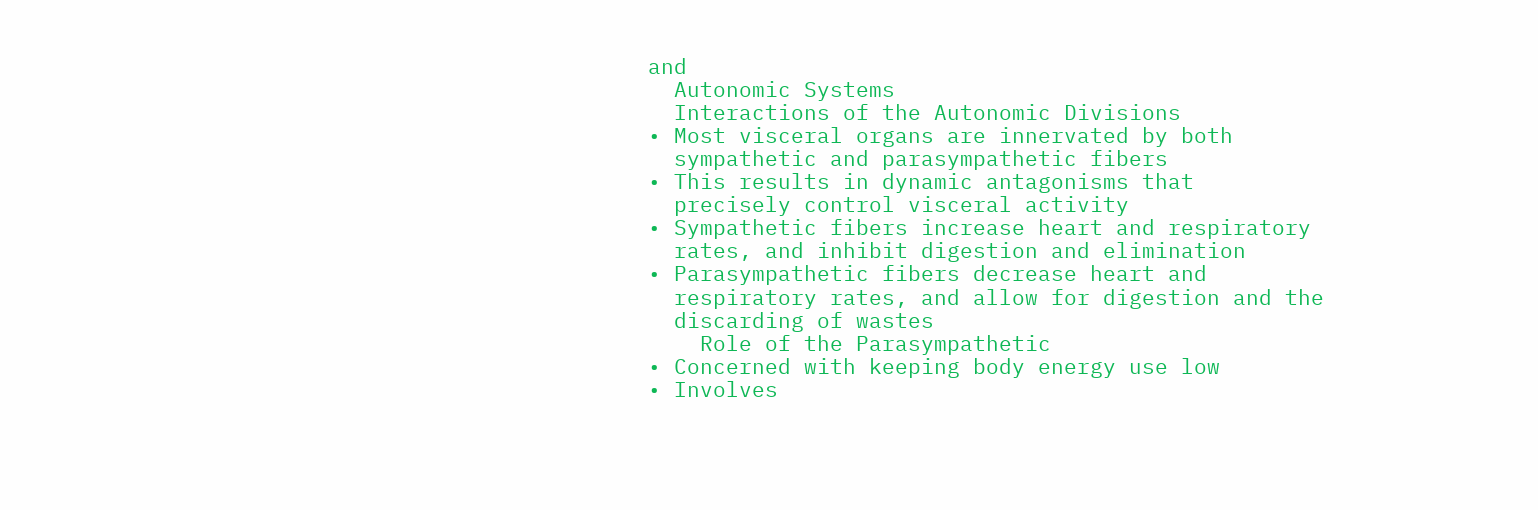and
  Autonomic Systems
  Interactions of the Autonomic Divisions
• Most visceral organs are innervated by both
  sympathetic and parasympathetic fibers
• This results in dynamic antagonisms that
  precisely control visceral activity
• Sympathetic fibers increase heart and respiratory
  rates, and inhibit digestion and elimination
• Parasympathetic fibers decrease heart and
  respiratory rates, and allow for digestion and the
  discarding of wastes
    Role of the Parasympathetic
• Concerned with keeping body energy use low
• Involves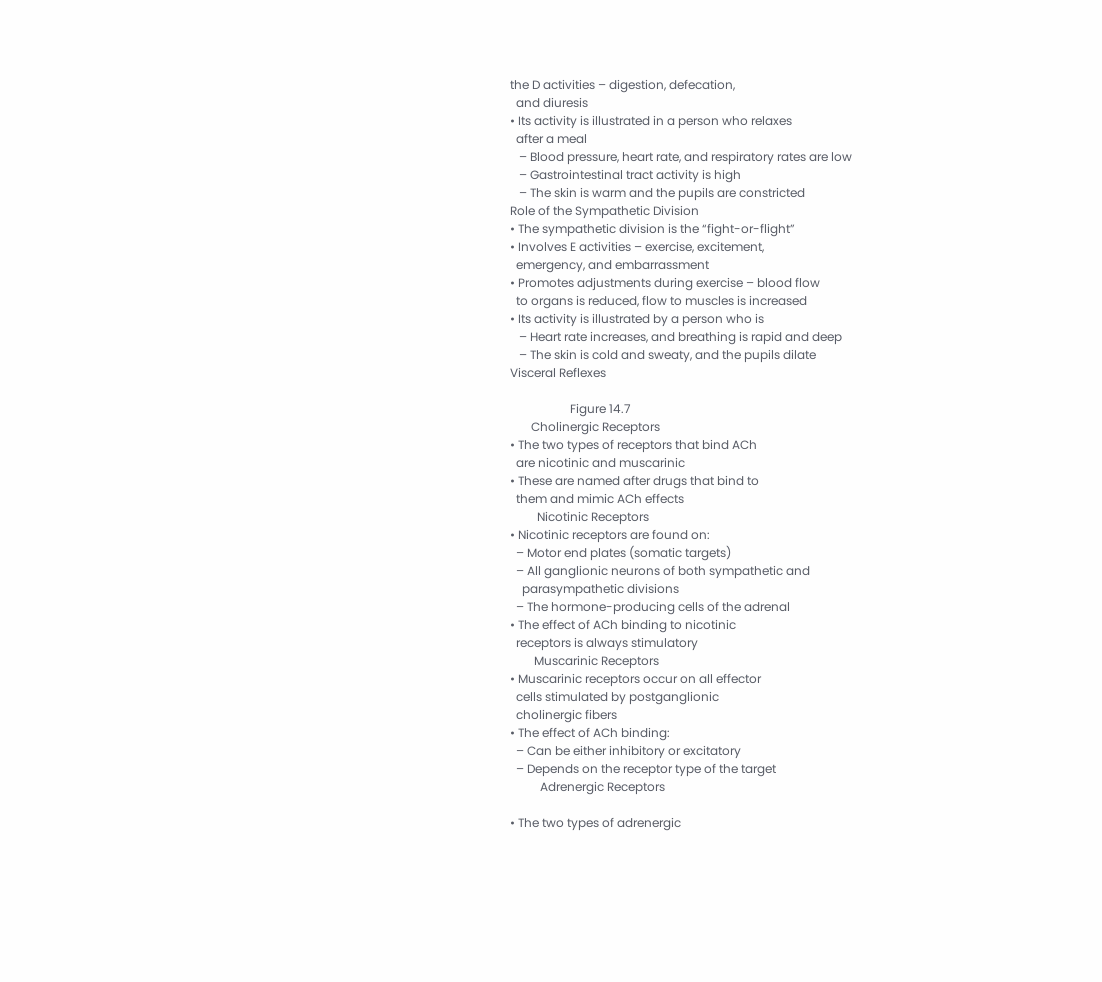the D activities – digestion, defecation,
  and diuresis
• Its activity is illustrated in a person who relaxes
  after a meal
   – Blood pressure, heart rate, and respiratory rates are low
   – Gastrointestinal tract activity is high
   – The skin is warm and the pupils are constricted
Role of the Sympathetic Division
• The sympathetic division is the “fight-or-flight”
• Involves E activities – exercise, excitement,
  emergency, and embarrassment
• Promotes adjustments during exercise – blood flow
  to organs is reduced, flow to muscles is increased
• Its activity is illustrated by a person who is
   – Heart rate increases, and breathing is rapid and deep
   – The skin is cold and sweaty, and the pupils dilate
Visceral Reflexes

                    Figure 14.7
       Cholinergic Receptors
• The two types of receptors that bind ACh
  are nicotinic and muscarinic
• These are named after drugs that bind to
  them and mimic ACh effects
         Nicotinic Receptors
• Nicotinic receptors are found on:
  – Motor end plates (somatic targets)
  – All ganglionic neurons of both sympathetic and
    parasympathetic divisions
  – The hormone-producing cells of the adrenal
• The effect of ACh binding to nicotinic
  receptors is always stimulatory
        Muscarinic Receptors
• Muscarinic receptors occur on all effector
  cells stimulated by postganglionic
  cholinergic fibers
• The effect of ACh binding:
  – Can be either inhibitory or excitatory
  – Depends on the receptor type of the target
          Adrenergic Receptors

• The two types of adrenergic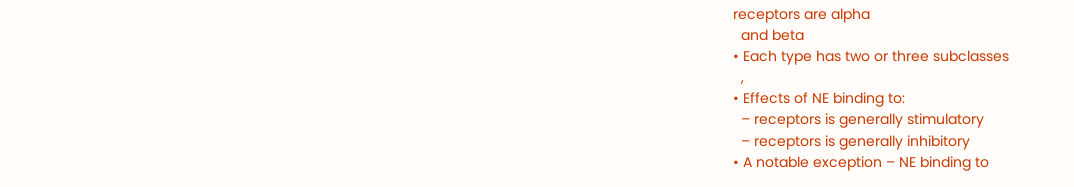receptors are alpha
  and beta
• Each type has two or three subclasses
  ,
• Effects of NE binding to:
  – receptors is generally stimulatory
  – receptors is generally inhibitory
• A notable exception – NE binding to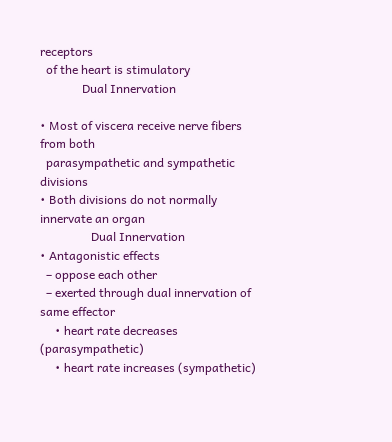receptors
  of the heart is stimulatory
              Dual Innervation

• Most of viscera receive nerve fibers from both
  parasympathetic and sympathetic divisions
• Both divisions do not normally innervate an organ
                 Dual Innervation
• Antagonistic effects
  – oppose each other
  – exerted through dual innervation of same effector
     • heart rate decreases (parasympathetic)
     • heart rate increases (sympathetic)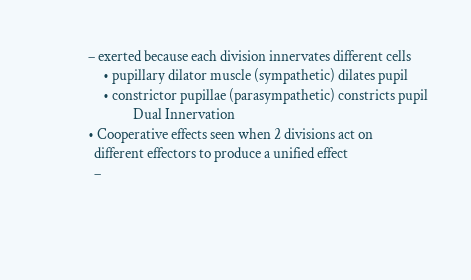– exerted because each division innervates different cells
     • pupillary dilator muscle (sympathetic) dilates pupil
     • constrictor pupillae (parasympathetic) constricts pupil
               Dual Innervation
• Cooperative effects seen when 2 divisions act on
  different effectors to produce a unified effect
  –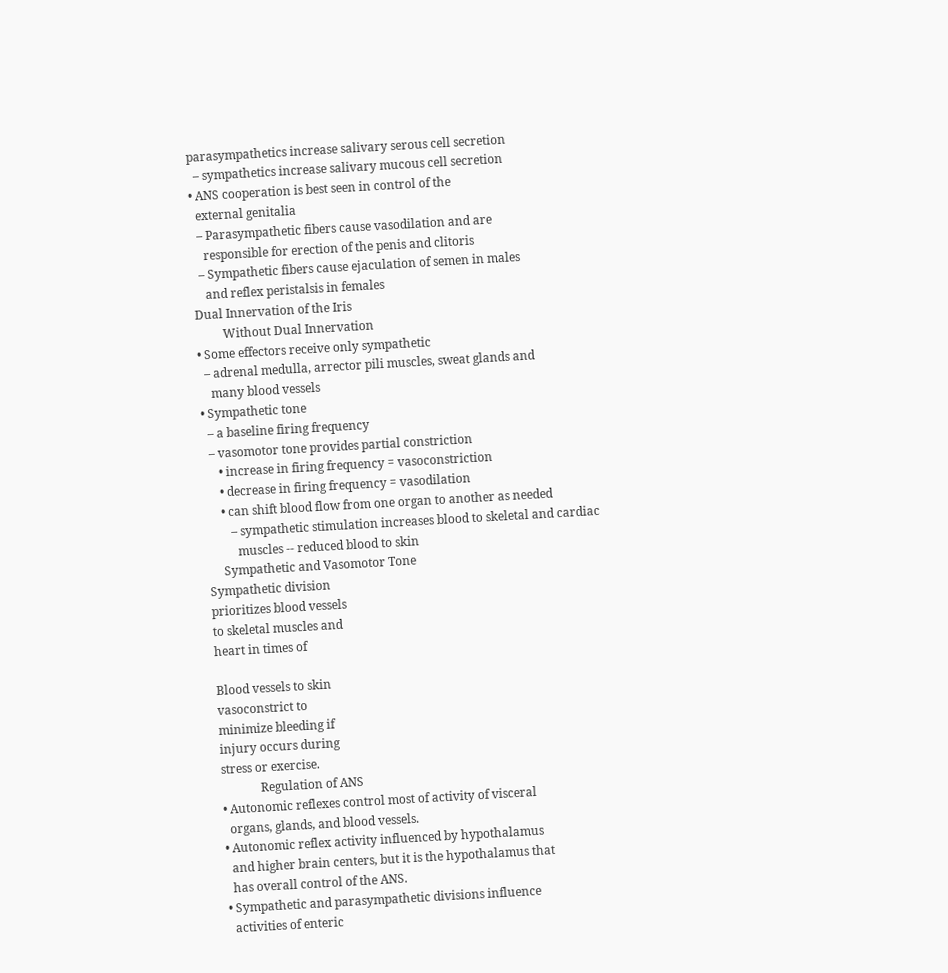parasympathetics increase salivary serous cell secretion
  – sympathetics increase salivary mucous cell secretion
• ANS cooperation is best seen in control of the
  external genitalia
  – Parasympathetic fibers cause vasodilation and are
    responsible for erection of the penis and clitoris
  – Sympathetic fibers cause ejaculation of semen in males
    and reflex peristalsis in females
Dual Innervation of the Iris
         Without Dual Innervation
• Some effectors receive only sympathetic
  – adrenal medulla, arrector pili muscles, sweat glands and
    many blood vessels
• Sympathetic tone
  – a baseline firing frequency
  – vasomotor tone provides partial constriction
     • increase in firing frequency = vasoconstriction
     • decrease in firing frequency = vasodilation
     • can shift blood flow from one organ to another as needed
        – sympathetic stimulation increases blood to skeletal and cardiac
          muscles -- reduced blood to skin
     Sympathetic and Vasomotor Tone
Sympathetic division
prioritizes blood vessels
to skeletal muscles and
heart in times of

Blood vessels to skin
vasoconstrict to
minimize bleeding if
injury occurs during
stress or exercise.
             Regulation of ANS
• Autonomic reflexes control most of activity of visceral
  organs, glands, and blood vessels.
• Autonomic reflex activity influenced by hypothalamus
  and higher brain centers, but it is the hypothalamus that
  has overall control of the ANS.
• Sympathetic and parasympathetic divisions influence
  activities of enteric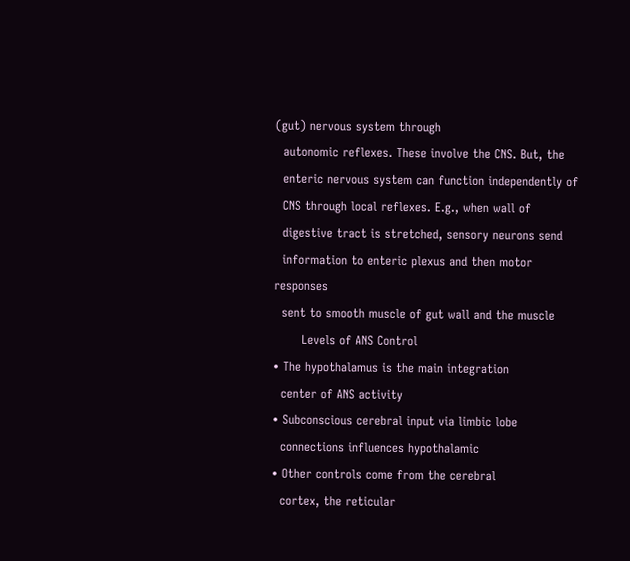(gut) nervous system through
  autonomic reflexes. These involve the CNS. But, the
  enteric nervous system can function independently of
  CNS through local reflexes. E.g., when wall of
  digestive tract is stretched, sensory neurons send
  information to enteric plexus and then motor responses
  sent to smooth muscle of gut wall and the muscle
       Levels of ANS Control
• The hypothalamus is the main integration
  center of ANS activity
• Subconscious cerebral input via limbic lobe
  connections influences hypothalamic
• Other controls come from the cerebral
  cortex, the reticular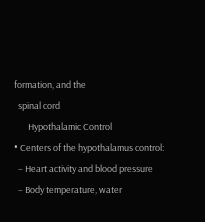formation, and the
  spinal cord
       Hypothalamic Control
• Centers of the hypothalamus control:
  – Heart activity and blood pressure
  – Body temperature, water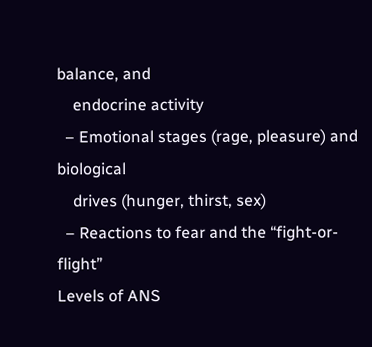balance, and
    endocrine activity
  – Emotional stages (rage, pleasure) and biological
    drives (hunger, thirst, sex)
  – Reactions to fear and the “fight-or-flight”
Levels of ANS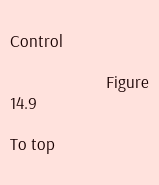Control

                        Figure 14.9

To top